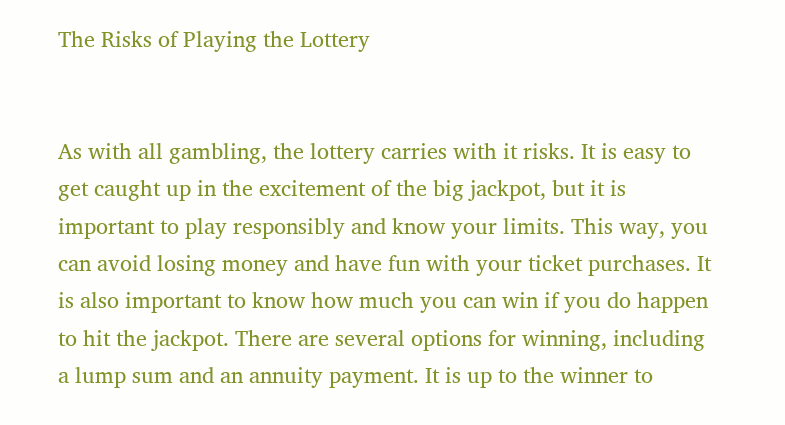The Risks of Playing the Lottery


As with all gambling, the lottery carries with it risks. It is easy to get caught up in the excitement of the big jackpot, but it is important to play responsibly and know your limits. This way, you can avoid losing money and have fun with your ticket purchases. It is also important to know how much you can win if you do happen to hit the jackpot. There are several options for winning, including a lump sum and an annuity payment. It is up to the winner to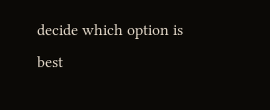decide which option is best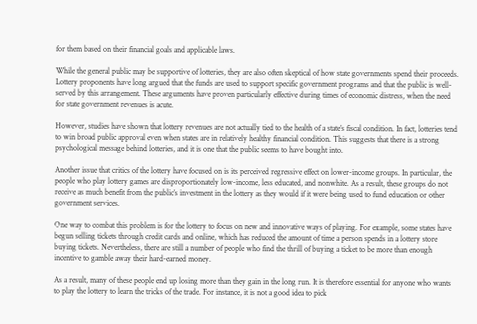for them based on their financial goals and applicable laws.

While the general public may be supportive of lotteries, they are also often skeptical of how state governments spend their proceeds. Lottery proponents have long argued that the funds are used to support specific government programs and that the public is well-served by this arrangement. These arguments have proven particularly effective during times of economic distress, when the need for state government revenues is acute.

However, studies have shown that lottery revenues are not actually tied to the health of a state’s fiscal condition. In fact, lotteries tend to win broad public approval even when states are in relatively healthy financial condition. This suggests that there is a strong psychological message behind lotteries, and it is one that the public seems to have bought into.

Another issue that critics of the lottery have focused on is its perceived regressive effect on lower-income groups. In particular, the people who play lottery games are disproportionately low-income, less educated, and nonwhite. As a result, these groups do not receive as much benefit from the public’s investment in the lottery as they would if it were being used to fund education or other government services.

One way to combat this problem is for the lottery to focus on new and innovative ways of playing. For example, some states have begun selling tickets through credit cards and online, which has reduced the amount of time a person spends in a lottery store buying tickets. Nevertheless, there are still a number of people who find the thrill of buying a ticket to be more than enough incentive to gamble away their hard-earned money.

As a result, many of these people end up losing more than they gain in the long run. It is therefore essential for anyone who wants to play the lottery to learn the tricks of the trade. For instance, it is not a good idea to pick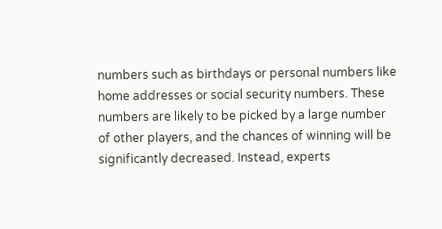numbers such as birthdays or personal numbers like home addresses or social security numbers. These numbers are likely to be picked by a large number of other players, and the chances of winning will be significantly decreased. Instead, experts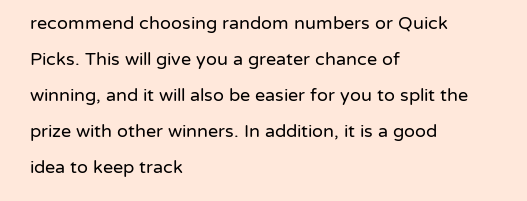recommend choosing random numbers or Quick Picks. This will give you a greater chance of winning, and it will also be easier for you to split the prize with other winners. In addition, it is a good idea to keep track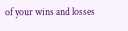of your wins and losses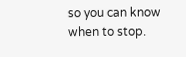so you can know when to stop.